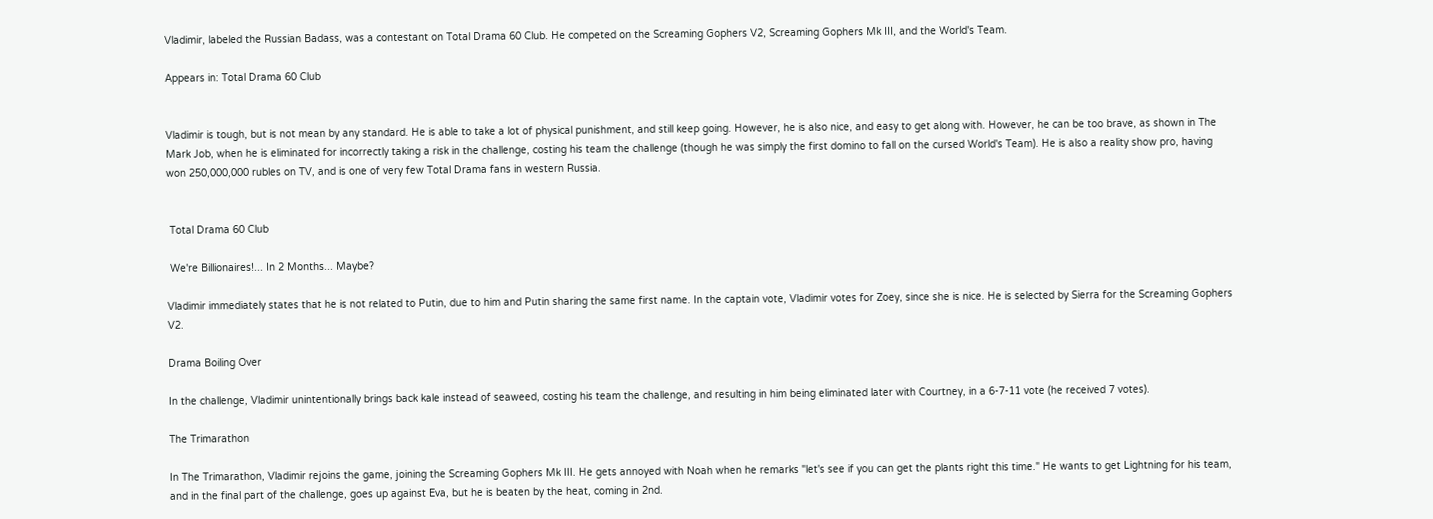Vladimir, labeled the Russian Badass, was a contestant on Total Drama 60 Club. He competed on the Screaming Gophers V2, Screaming Gophers Mk III, and the World's Team.

Appears in: Total Drama 60 Club


Vladimir is tough, but is not mean by any standard. He is able to take a lot of physical punishment, and still keep going. However, he is also nice, and easy to get along with. However, he can be too brave, as shown in The Mark Job, when he is eliminated for incorrectly taking a risk in the challenge, costing his team the challenge (though he was simply the first domino to fall on the cursed World's Team). He is also a reality show pro, having won 250,000,000 rubles on TV, and is one of very few Total Drama fans in western Russia.


 Total Drama 60 Club

 We're Billionaires!... In 2 Months... Maybe?

Vladimir immediately states that he is not related to Putin, due to him and Putin sharing the same first name. In the captain vote, Vladimir votes for Zoey, since she is nice. He is selected by Sierra for the Screaming Gophers V2.

Drama Boiling Over

In the challenge, Vladimir unintentionally brings back kale instead of seaweed, costing his team the challenge, and resulting in him being eliminated later with Courtney, in a 6-7-11 vote (he received 7 votes).

The Trimarathon

In The Trimarathon, Vladimir rejoins the game, joining the Screaming Gophers Mk III. He gets annoyed with Noah when he remarks "let's see if you can get the plants right this time." He wants to get Lightning for his team, and in the final part of the challenge, goes up against Eva, but he is beaten by the heat, coming in 2nd.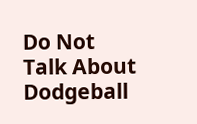Do Not Talk About Dodgeball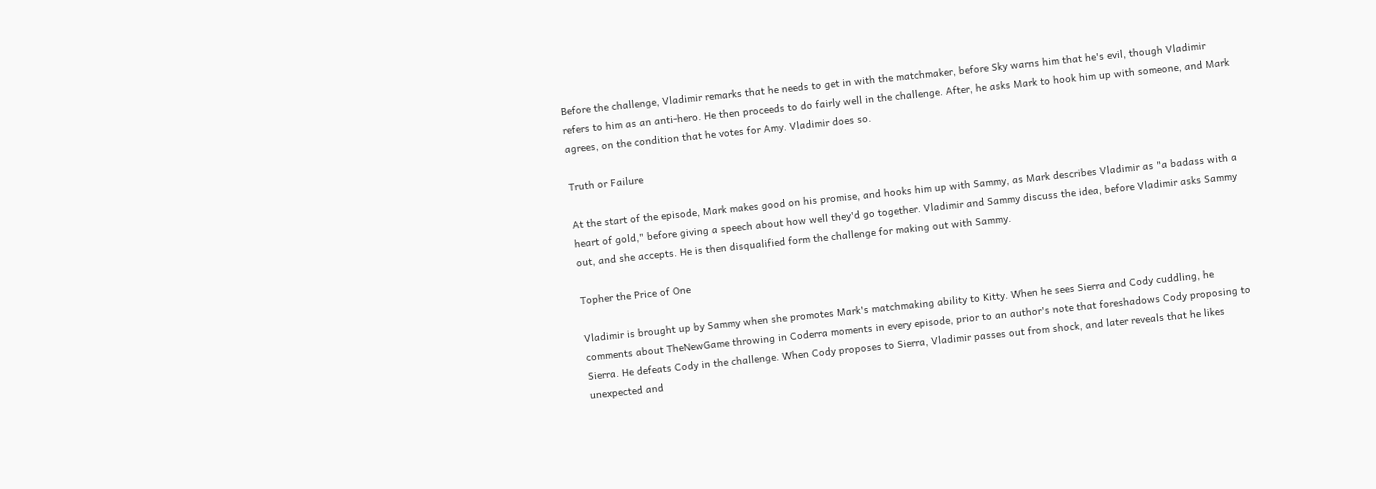Before the challenge, Vladimir remarks that he needs to get in with the matchmaker, before Sky warns him that he's evil, though Vladimir refers to him as an anti-hero. He then proceeds to do fairly well in the challenge. After, he asks Mark to hook him up with someone, and Mark agrees, on the condition that he votes for Amy. Vladimir does so.

Truth or Failure

At the start of the episode, Mark makes good on his promise, and hooks him up with Sammy, as Mark describes Vladimir as "a badass with a heart of gold," before giving a speech about how well they'd go together. Vladimir and Sammy discuss the idea, before Vladimir asks Sammy out, and she accepts. He is then disqualified form the challenge for making out with Sammy.

Topher the Price of One

Vladimir is brought up by Sammy when she promotes Mark's matchmaking ability to Kitty. When he sees Sierra and Cody cuddling, he comments about TheNewGame throwing in Coderra moments in every episode, prior to an author's note that foreshadows Cody proposing to Sierra. He defeats Cody in the challenge. When Cody proposes to Sierra, Vladimir passes out from shock, and later reveals that he likes unexpected and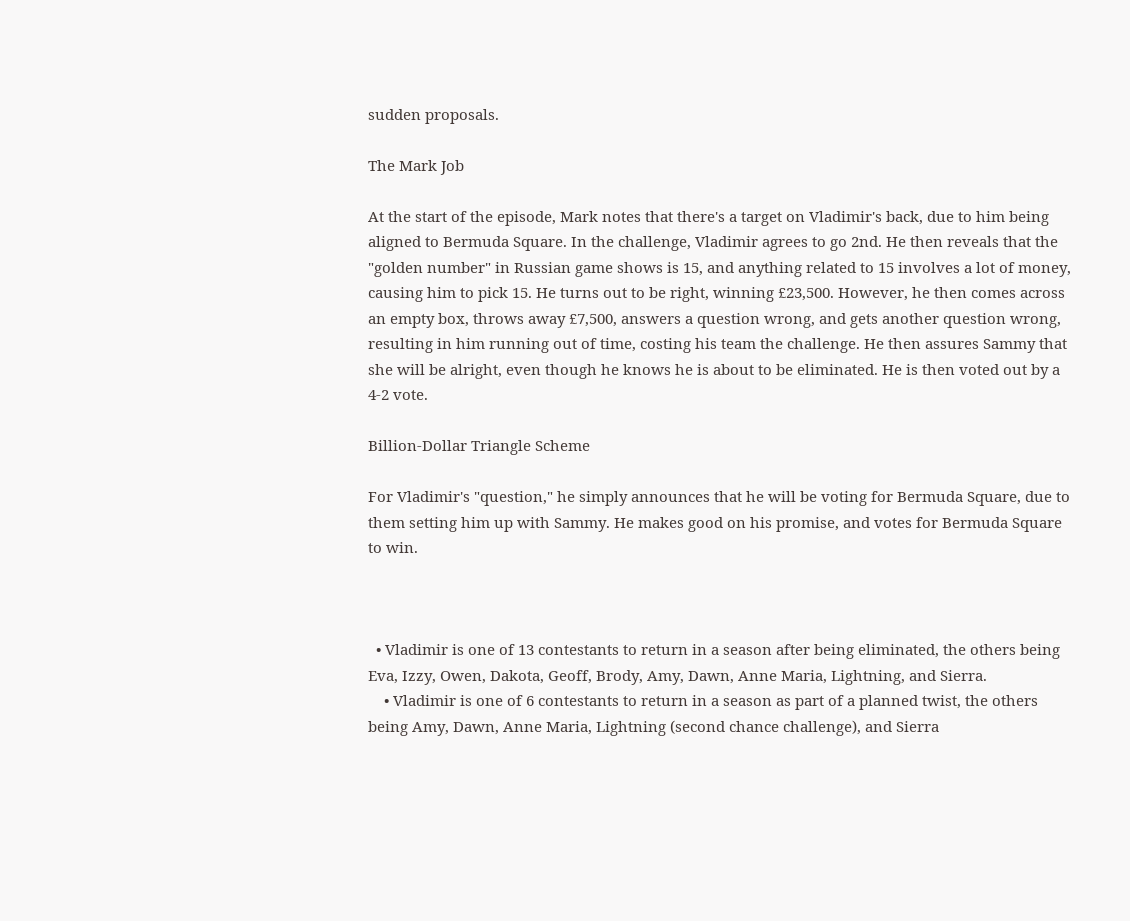sudden proposals.

The Mark Job

At the start of the episode, Mark notes that there's a target on Vladimir's back, due to him being aligned to Bermuda Square. In the challenge, Vladimir agrees to go 2nd. He then reveals that the "golden number" in Russian game shows is 15, and anything related to 15 involves a lot of money, causing him to pick 15. He turns out to be right, winning £23,500. However, he then comes across an empty box, throws away £7,500, answers a question wrong, and gets another question wrong, resulting in him running out of time, costing his team the challenge. He then assures Sammy that she will be alright, even though he knows he is about to be eliminated. He is then voted out by a 4-2 vote.

Billion-Dollar Triangle Scheme

For Vladimir's "question," he simply announces that he will be voting for Bermuda Square, due to them setting him up with Sammy. He makes good on his promise, and votes for Bermuda Square to win.



  • Vladimir is one of 13 contestants to return in a season after being eliminated, the others being Eva, Izzy, Owen, Dakota, Geoff, Brody, Amy, Dawn, Anne Maria, Lightning, and Sierra.
    • Vladimir is one of 6 contestants to return in a season as part of a planned twist, the others being Amy, Dawn, Anne Maria, Lightning (second chance challenge), and Sierra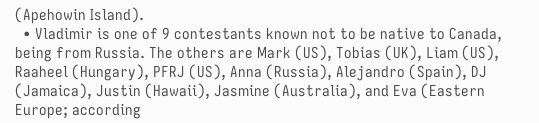(Apehowin Island).
  • Vladimir is one of 9 contestants known not to be native to Canada, being from Russia. The others are Mark (US), Tobias (UK), Liam (US), Raaheel (Hungary), PFRJ (US), Anna (Russia), Alejandro (Spain), DJ (Jamaica), Justin (Hawaii), Jasmine (Australia), and Eva (Eastern Europe; according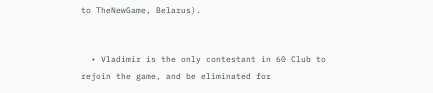to TheNewGame, Belarus).


  • Vladimir is the only contestant in 60 Club to rejoin the game, and be eliminated for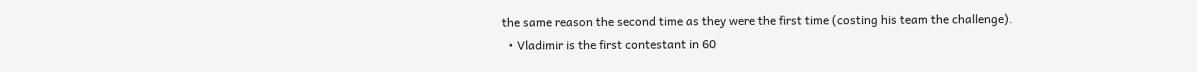the same reason the second time as they were the first time (costing his team the challenge).
  • Vladimir is the first contestant in 60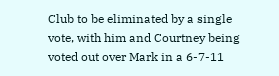Club to be eliminated by a single vote, with him and Courtney being voted out over Mark in a 6-7-11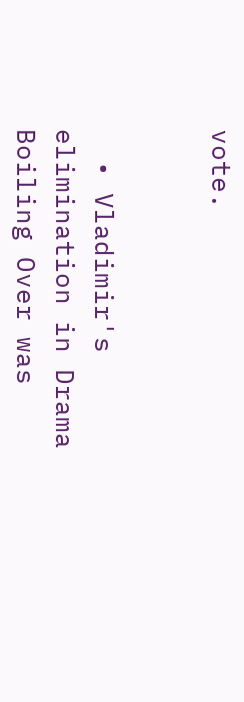vote.


  • Vladimir's elimination in Drama Boiling Over was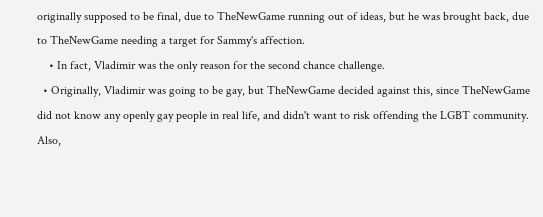originally supposed to be final, due to TheNewGame running out of ideas, but he was brought back, due to TheNewGame needing a target for Sammy's affection.
    • In fact, Vladimir was the only reason for the second chance challenge.
  • Originally, Vladimir was going to be gay, but TheNewGame decided against this, since TheNewGame did not know any openly gay people in real life, and didn't want to risk offending the LGBT community. Also,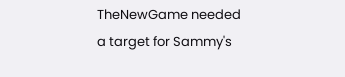TheNewGame needed a target for Sammy's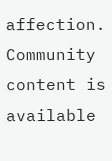affection.
Community content is available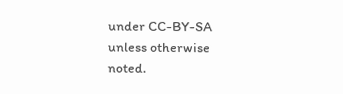under CC-BY-SA unless otherwise noted.